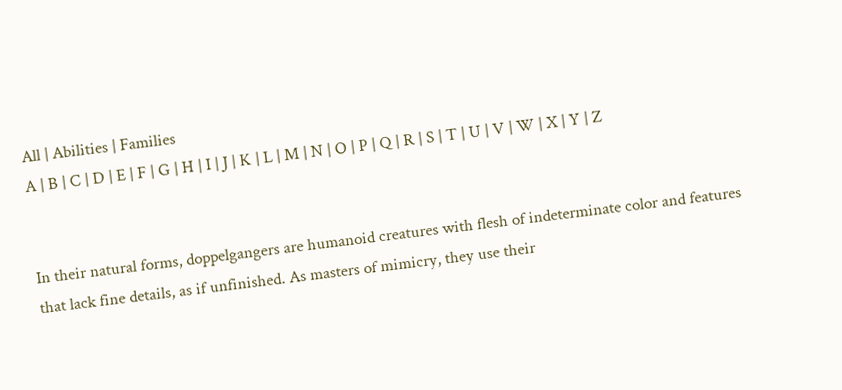All | Abilities | Families
A | B | C | D | E | F | G | H | I | J | K | L | M | N | O | P | Q | R | S | T | U | V | W | X | Y | Z


In their natural forms, doppelgangers are humanoid creatures with flesh of indeterminate color and features that lack fine details, as if unfinished. As masters of mimicry, they use their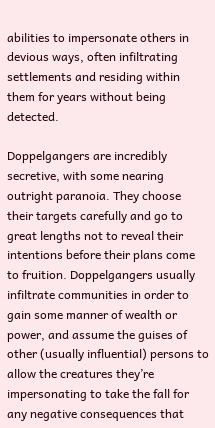abilities to impersonate others in devious ways, often infiltrating settlements and residing within them for years without being detected.

Doppelgangers are incredibly secretive, with some nearing outright paranoia. They choose their targets carefully and go to great lengths not to reveal their intentions before their plans come to fruition. Doppelgangers usually infiltrate communities in order to gain some manner of wealth or power, and assume the guises of other (usually influential) persons to allow the creatures they’re impersonating to take the fall for any negative consequences that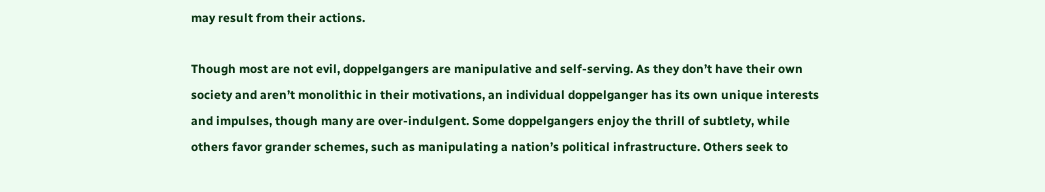may result from their actions.

Though most are not evil, doppelgangers are manipulative and self-serving. As they don’t have their own society and aren’t monolithic in their motivations, an individual doppelganger has its own unique interests and impulses, though many are over-indulgent. Some doppelgangers enjoy the thrill of subtlety, while others favor grander schemes, such as manipulating a nation’s political infrastructure. Others seek to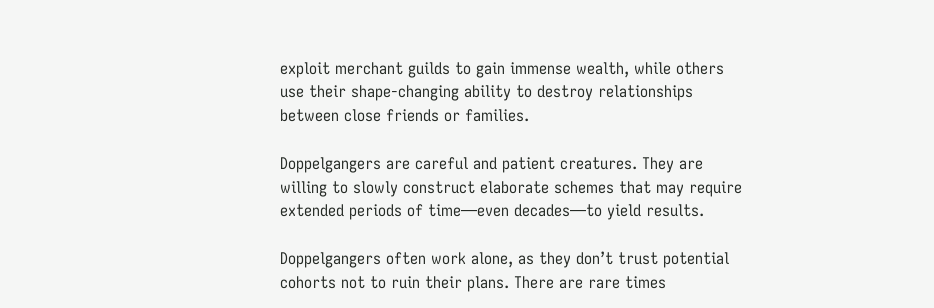exploit merchant guilds to gain immense wealth, while others use their shape-changing ability to destroy relationships between close friends or families.

Doppelgangers are careful and patient creatures. They are willing to slowly construct elaborate schemes that may require extended periods of time—even decades—to yield results.

Doppelgangers often work alone, as they don’t trust potential cohorts not to ruin their plans. There are rare times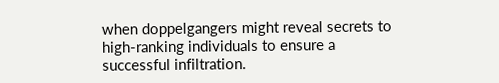when doppelgangers might reveal secrets to high-ranking individuals to ensure a successful infiltration.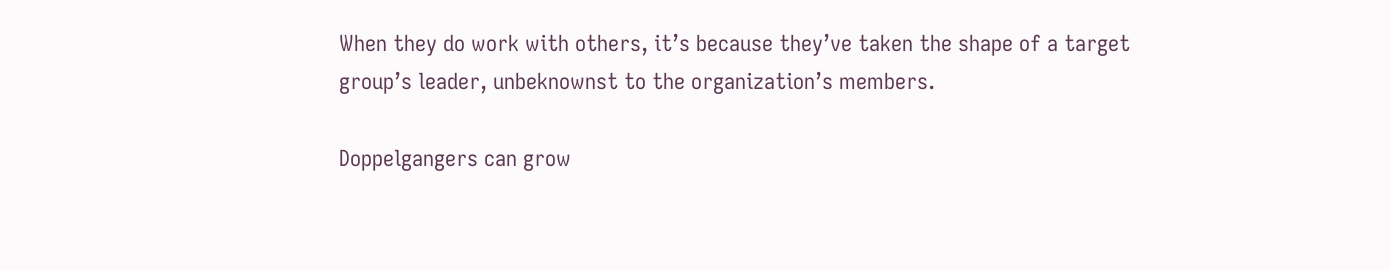When they do work with others, it’s because they’ve taken the shape of a target group’s leader, unbeknownst to the organization’s members.

Doppelgangers can grow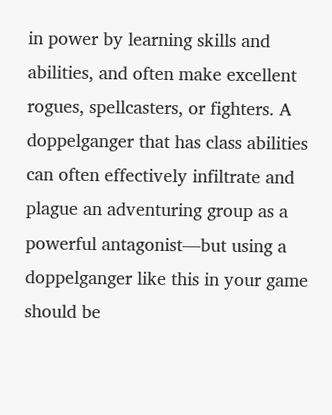in power by learning skills and abilities, and often make excellent rogues, spellcasters, or fighters. A doppelganger that has class abilities can often effectively infiltrate and plague an adventuring group as a powerful antagonist—but using a doppelganger like this in your game should be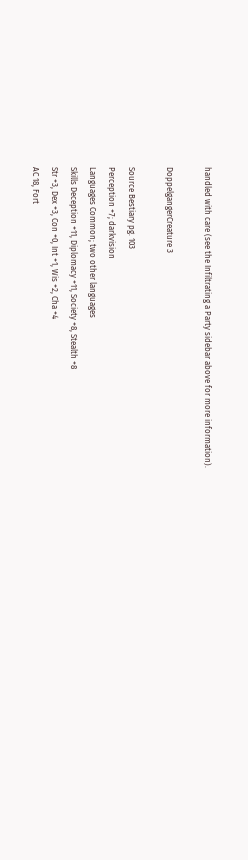handled with care (see the Infiltrating a Party sidebar above for more information).

DoppelgangerCreature 3

Source Bestiary pg. 103
Perception +7; darkvision
Languages Common; two other languages
Skills Deception +11, Diplomacy +11, Society +8, Stealth +8
Str +3, Dex +3, Con +0, Int +1, Wis +2, Cha +4
AC 18, Fort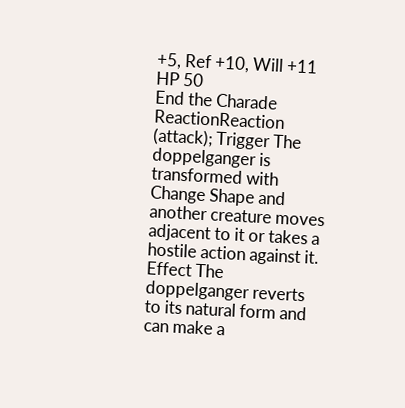+5, Ref +10, Will +11
HP 50
End the Charade ReactionReaction (attack); Trigger The doppelganger is transformed with Change Shape and another creature moves adjacent to it or takes a hostile action against it. Effect The doppelganger reverts to its natural form and can make a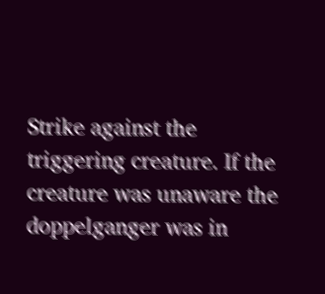Strike against the triggering creature. If the creature was unaware the doppelganger was in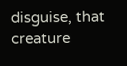disguise, that creature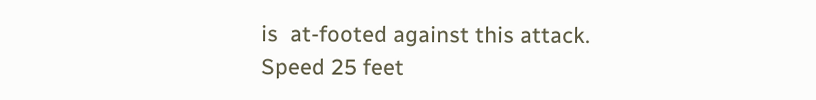is  at-footed against this attack.
Speed 25 feet